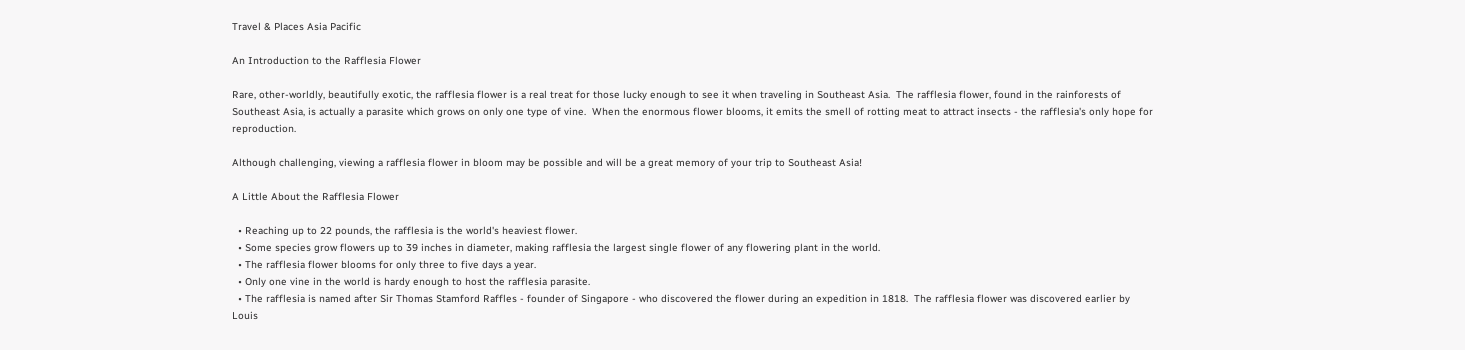Travel & Places Asia Pacific

An Introduction to the Rafflesia Flower

Rare, other-worldly, beautifully exotic, the rafflesia flower is a real treat for those lucky enough to see it when traveling in Southeast Asia.  The rafflesia flower, found in the rainforests of Southeast Asia, is actually a parasite which grows on only one type of vine.  When the enormous flower blooms, it emits the smell of rotting meat to attract insects - the rafflesia's only hope for reproduction.

Although challenging, viewing a rafflesia flower in bloom may be possible and will be a great memory of your trip to Southeast Asia!

A Little About the Rafflesia Flower

  • Reaching up to 22 pounds, the rafflesia is the world's heaviest flower.
  • Some species grow flowers up to 39 inches in diameter, making rafflesia the largest single flower of any flowering plant in the world.
  • The rafflesia flower blooms for only three to five days a year.
  • Only one vine in the world is hardy enough to host the rafflesia parasite.
  • The rafflesia is named after Sir Thomas Stamford Raffles - founder of Singapore - who discovered the flower during an expedition in 1818.  The rafflesia flower was discovered earlier by Louis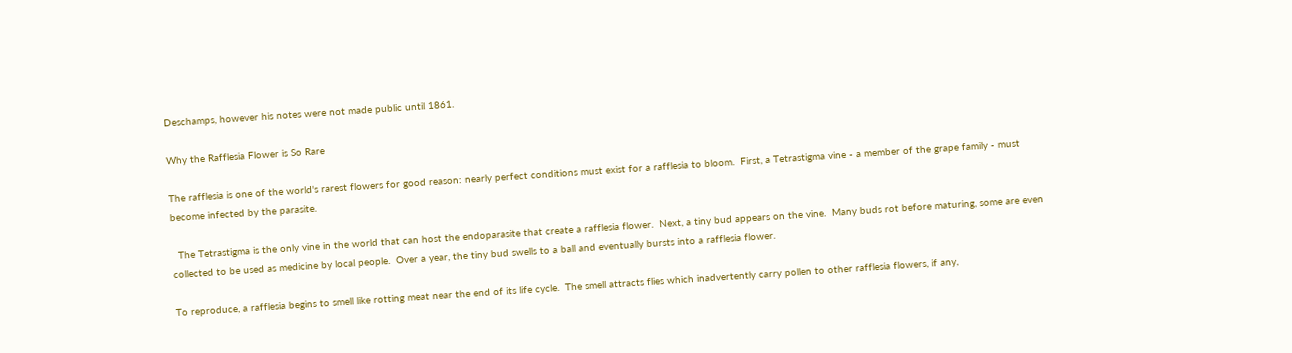Deschamps, however his notes were not made public until 1861.

Why the Rafflesia Flower is So Rare

The rafflesia is one of the world's rarest flowers for good reason: nearly perfect conditions must exist for a rafflesia to bloom.  First, a Tetrastigma vine - a member of the grape family - must become infected by the parasite.

  The Tetrastigma is the only vine in the world that can host the endoparasite that create a rafflesia flower.  Next, a tiny bud appears on the vine.  Many buds rot before maturing, some are even collected to be used as medicine by local people.  Over a year, the tiny bud swells to a ball and eventually bursts into a rafflesia flower.

To reproduce, a rafflesia begins to smell like rotting meat near the end of its life cycle.  The smell attracts flies which inadvertently carry pollen to other rafflesia flowers, if any,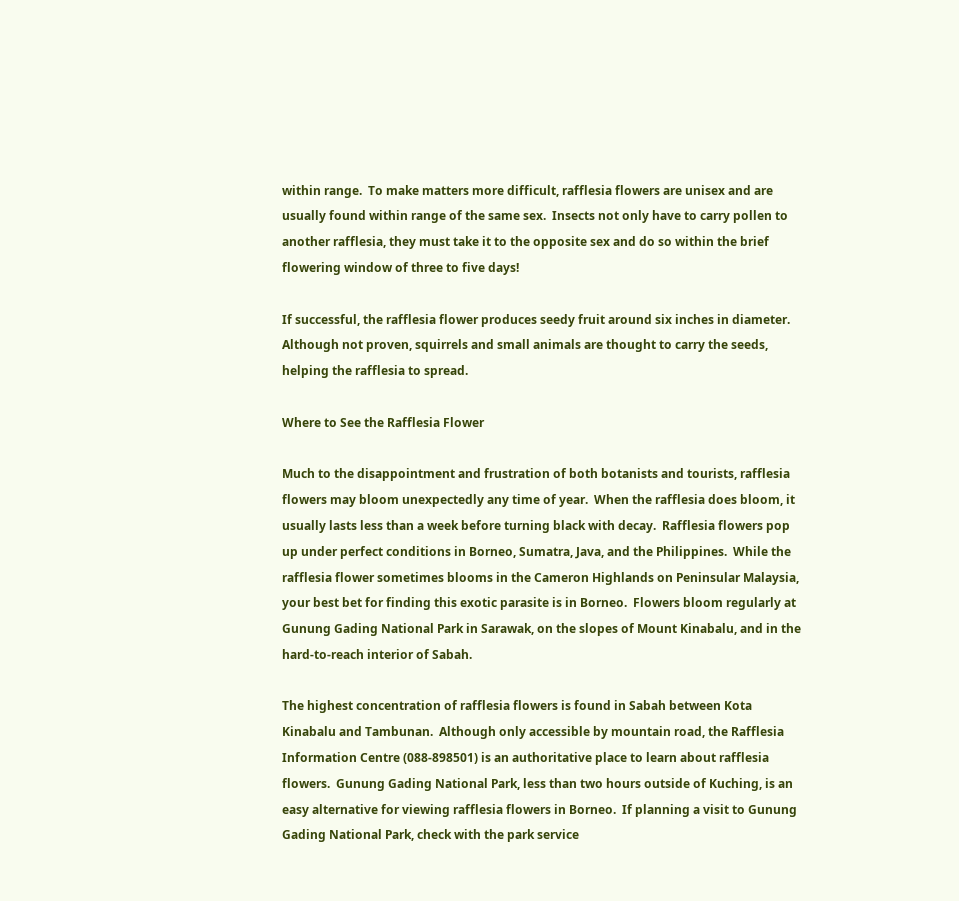within range.  To make matters more difficult, rafflesia flowers are unisex and are usually found within range of the same sex.  Insects not only have to carry pollen to another rafflesia, they must take it to the opposite sex and do so within the brief flowering window of three to five days!

If successful, the rafflesia flower produces seedy fruit around six inches in diameter.  Although not proven, squirrels and small animals are thought to carry the seeds, helping the rafflesia to spread.

Where to See the Rafflesia Flower

Much to the disappointment and frustration of both botanists and tourists, rafflesia flowers may bloom unexpectedly any time of year.  When the rafflesia does bloom, it usually lasts less than a week before turning black with decay.  Rafflesia flowers pop up under perfect conditions in Borneo, Sumatra, Java, and the Philippines.  While the rafflesia flower sometimes blooms in the Cameron Highlands on Peninsular Malaysia, your best bet for finding this exotic parasite is in Borneo.  Flowers bloom regularly at Gunung Gading National Park in Sarawak, on the slopes of Mount Kinabalu, and in the hard-to-reach interior of Sabah.

The highest concentration of rafflesia flowers is found in Sabah between Kota Kinabalu and Tambunan.  Although only accessible by mountain road, the Rafflesia Information Centre (088-898501) is an authoritative place to learn about rafflesia flowers.  Gunung Gading National Park, less than two hours outside of Kuching, is an easy alternative for viewing rafflesia flowers in Borneo.  If planning a visit to Gunung Gading National Park, check with the park service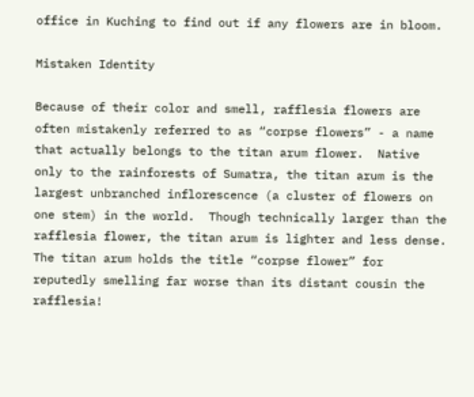office in Kuching to find out if any flowers are in bloom.

Mistaken Identity

Because of their color and smell, rafflesia flowers are often mistakenly referred to as “corpse flowers” - a name that actually belongs to the titan arum flower.  Native only to the rainforests of Sumatra, the titan arum is the largest unbranched inflorescence (a cluster of flowers on one stem) in the world.  Though technically larger than the rafflesia flower, the titan arum is lighter and less dense.  The titan arum holds the title “corpse flower” for reputedly smelling far worse than its distant cousin the rafflesia!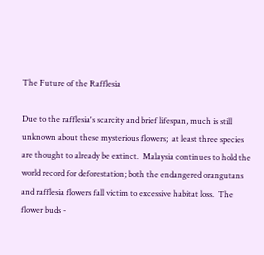The Future of the Rafflesia

Due to the rafflesia's scarcity and brief lifespan, much is still unknown about these mysterious flowers;  at least three species are thought to already be extinct.  Malaysia continues to hold the world record for deforestation; both the endangered orangutans and rafflesia flowers fall victim to excessive habitat loss.  The flower buds -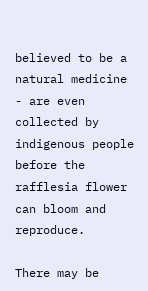believed to be a natural medicine - are even collected by indigenous people before the rafflesia flower can bloom and reproduce.

There may be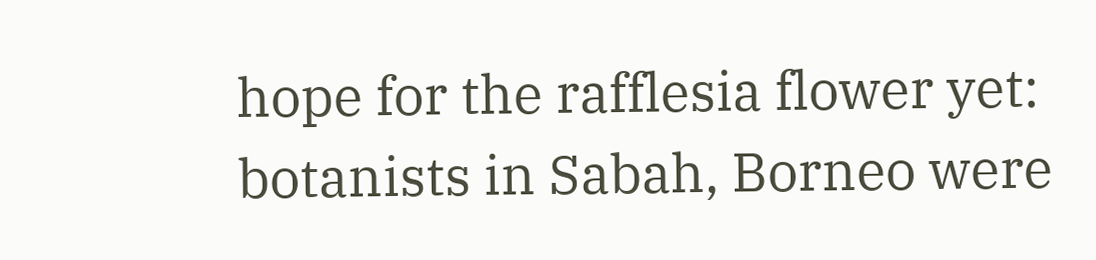hope for the rafflesia flower yet: botanists in Sabah, Borneo were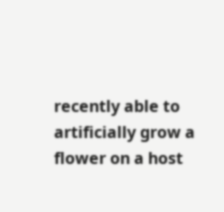recently able to artificially grow a flower on a host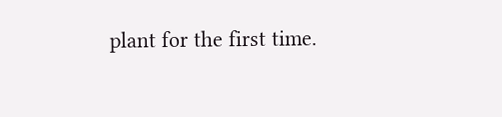plant for the first time.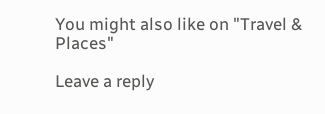You might also like on "Travel & Places"

Leave a reply